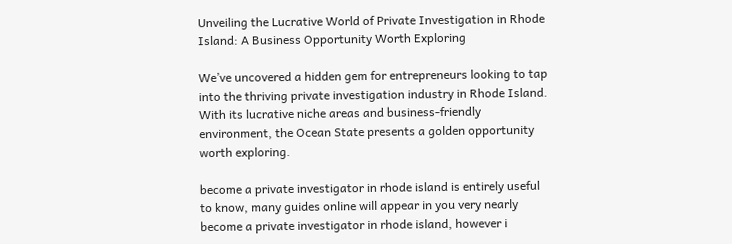Unveiling the Lucrative World of Private Investigation in Rhode Island: A Business Opportunity Worth Exploring

We’ve uncovered a hidden gem for entrepreneurs looking to tap into the thriving private investigation industry in Rhode Island. With its lucrative niche areas and business-friendly environment, the Ocean State presents a golden opportunity worth exploring.

become a private investigator in rhode island is entirely useful to know, many guides online will appear in you very nearly become a private investigator in rhode island, however i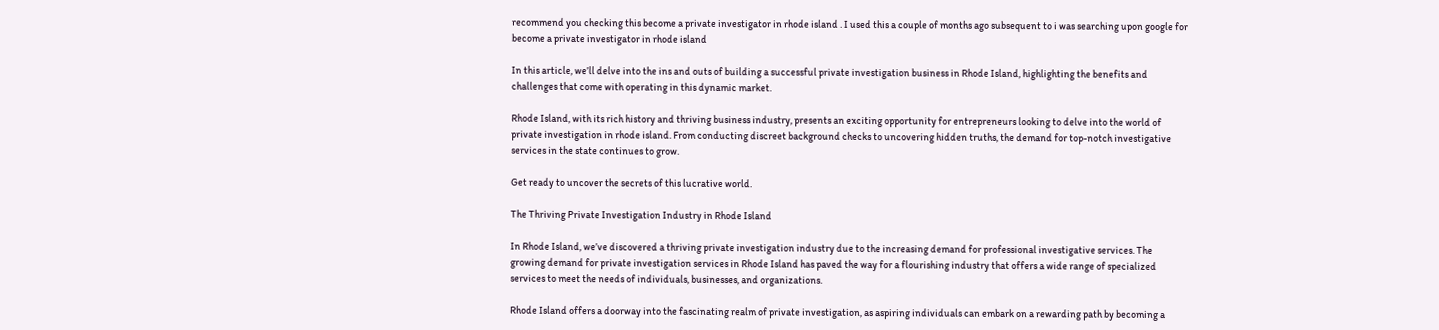recommend you checking this become a private investigator in rhode island . I used this a couple of months ago subsequent to i was searching upon google for become a private investigator in rhode island

In this article, we’ll delve into the ins and outs of building a successful private investigation business in Rhode Island, highlighting the benefits and challenges that come with operating in this dynamic market.

Rhode Island, with its rich history and thriving business industry, presents an exciting opportunity for entrepreneurs looking to delve into the world of private investigation in rhode island. From conducting discreet background checks to uncovering hidden truths, the demand for top-notch investigative services in the state continues to grow.

Get ready to uncover the secrets of this lucrative world.

The Thriving Private Investigation Industry in Rhode Island

In Rhode Island, we’ve discovered a thriving private investigation industry due to the increasing demand for professional investigative services. The growing demand for private investigation services in Rhode Island has paved the way for a flourishing industry that offers a wide range of specialized services to meet the needs of individuals, businesses, and organizations.

Rhode Island offers a doorway into the fascinating realm of private investigation, as aspiring individuals can embark on a rewarding path by becoming a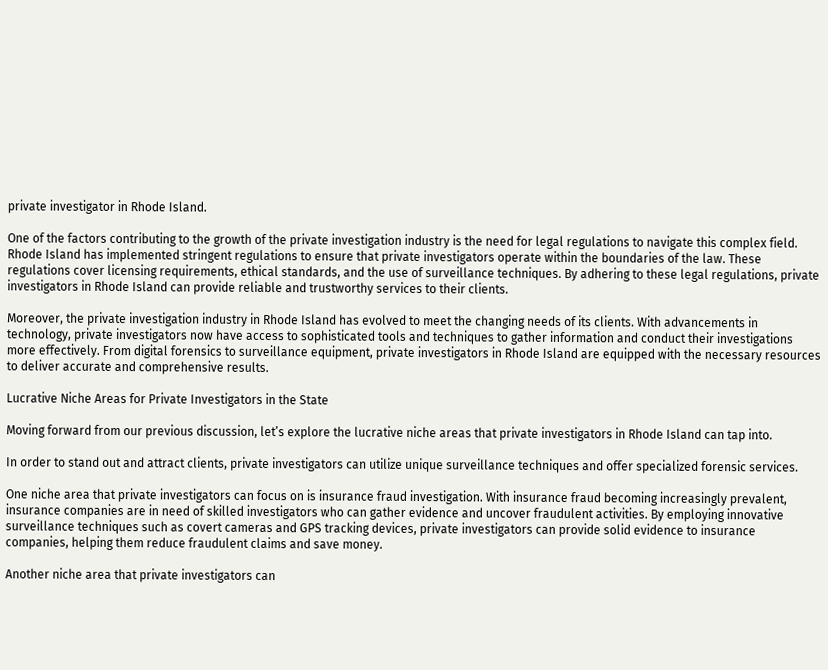private investigator in Rhode Island.

One of the factors contributing to the growth of the private investigation industry is the need for legal regulations to navigate this complex field. Rhode Island has implemented stringent regulations to ensure that private investigators operate within the boundaries of the law. These regulations cover licensing requirements, ethical standards, and the use of surveillance techniques. By adhering to these legal regulations, private investigators in Rhode Island can provide reliable and trustworthy services to their clients.

Moreover, the private investigation industry in Rhode Island has evolved to meet the changing needs of its clients. With advancements in technology, private investigators now have access to sophisticated tools and techniques to gather information and conduct their investigations more effectively. From digital forensics to surveillance equipment, private investigators in Rhode Island are equipped with the necessary resources to deliver accurate and comprehensive results.

Lucrative Niche Areas for Private Investigators in the State

Moving forward from our previous discussion, let’s explore the lucrative niche areas that private investigators in Rhode Island can tap into.

In order to stand out and attract clients, private investigators can utilize unique surveillance techniques and offer specialized forensic services.

One niche area that private investigators can focus on is insurance fraud investigation. With insurance fraud becoming increasingly prevalent, insurance companies are in need of skilled investigators who can gather evidence and uncover fraudulent activities. By employing innovative surveillance techniques such as covert cameras and GPS tracking devices, private investigators can provide solid evidence to insurance companies, helping them reduce fraudulent claims and save money.

Another niche area that private investigators can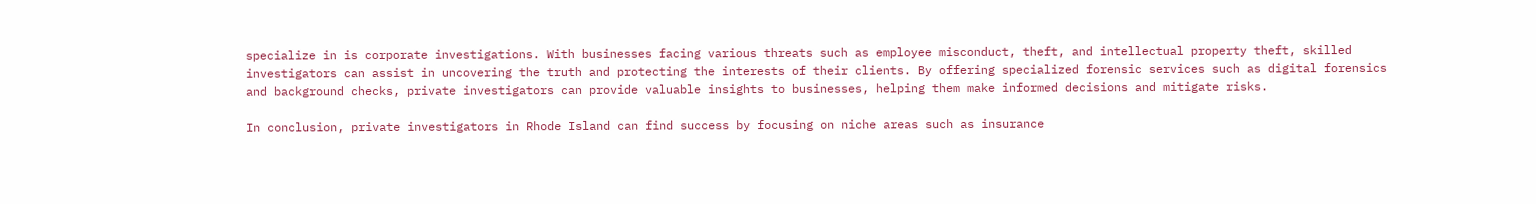specialize in is corporate investigations. With businesses facing various threats such as employee misconduct, theft, and intellectual property theft, skilled investigators can assist in uncovering the truth and protecting the interests of their clients. By offering specialized forensic services such as digital forensics and background checks, private investigators can provide valuable insights to businesses, helping them make informed decisions and mitigate risks.

In conclusion, private investigators in Rhode Island can find success by focusing on niche areas such as insurance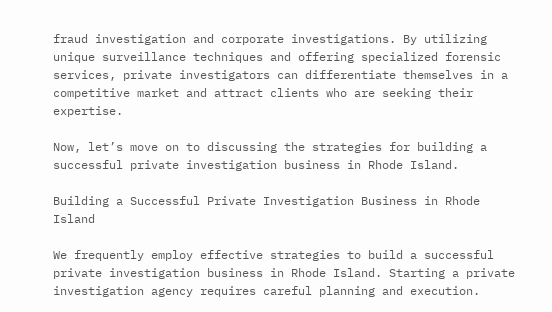fraud investigation and corporate investigations. By utilizing unique surveillance techniques and offering specialized forensic services, private investigators can differentiate themselves in a competitive market and attract clients who are seeking their expertise.

Now, let’s move on to discussing the strategies for building a successful private investigation business in Rhode Island.

Building a Successful Private Investigation Business in Rhode Island

We frequently employ effective strategies to build a successful private investigation business in Rhode Island. Starting a private investigation agency requires careful planning and execution.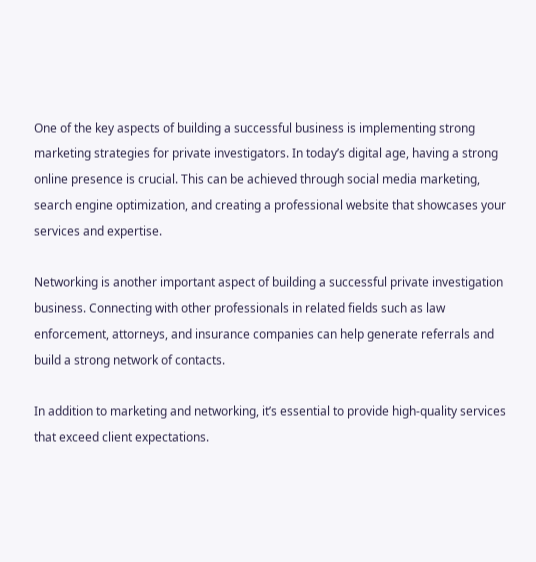One of the key aspects of building a successful business is implementing strong marketing strategies for private investigators. In today’s digital age, having a strong online presence is crucial. This can be achieved through social media marketing, search engine optimization, and creating a professional website that showcases your services and expertise.

Networking is another important aspect of building a successful private investigation business. Connecting with other professionals in related fields such as law enforcement, attorneys, and insurance companies can help generate referrals and build a strong network of contacts.

In addition to marketing and networking, it’s essential to provide high-quality services that exceed client expectations.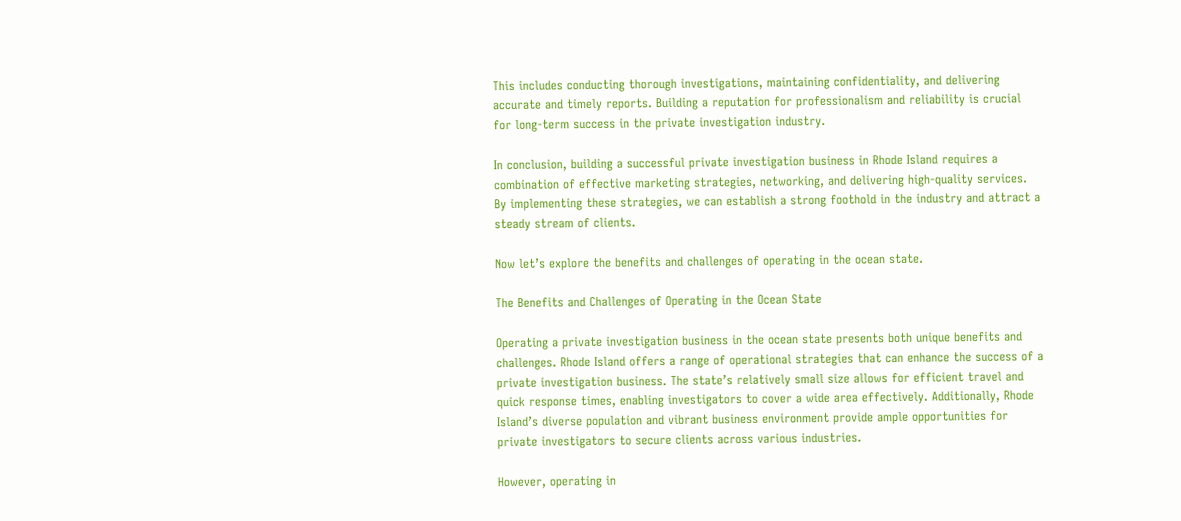This includes conducting thorough investigations, maintaining confidentiality, and delivering accurate and timely reports. Building a reputation for professionalism and reliability is crucial for long-term success in the private investigation industry.

In conclusion, building a successful private investigation business in Rhode Island requires a combination of effective marketing strategies, networking, and delivering high-quality services. By implementing these strategies, we can establish a strong foothold in the industry and attract a steady stream of clients.

Now let’s explore the benefits and challenges of operating in the ocean state.

The Benefits and Challenges of Operating in the Ocean State

Operating a private investigation business in the ocean state presents both unique benefits and challenges. Rhode Island offers a range of operational strategies that can enhance the success of a private investigation business. The state’s relatively small size allows for efficient travel and quick response times, enabling investigators to cover a wide area effectively. Additionally, Rhode Island’s diverse population and vibrant business environment provide ample opportunities for private investigators to secure clients across various industries.

However, operating in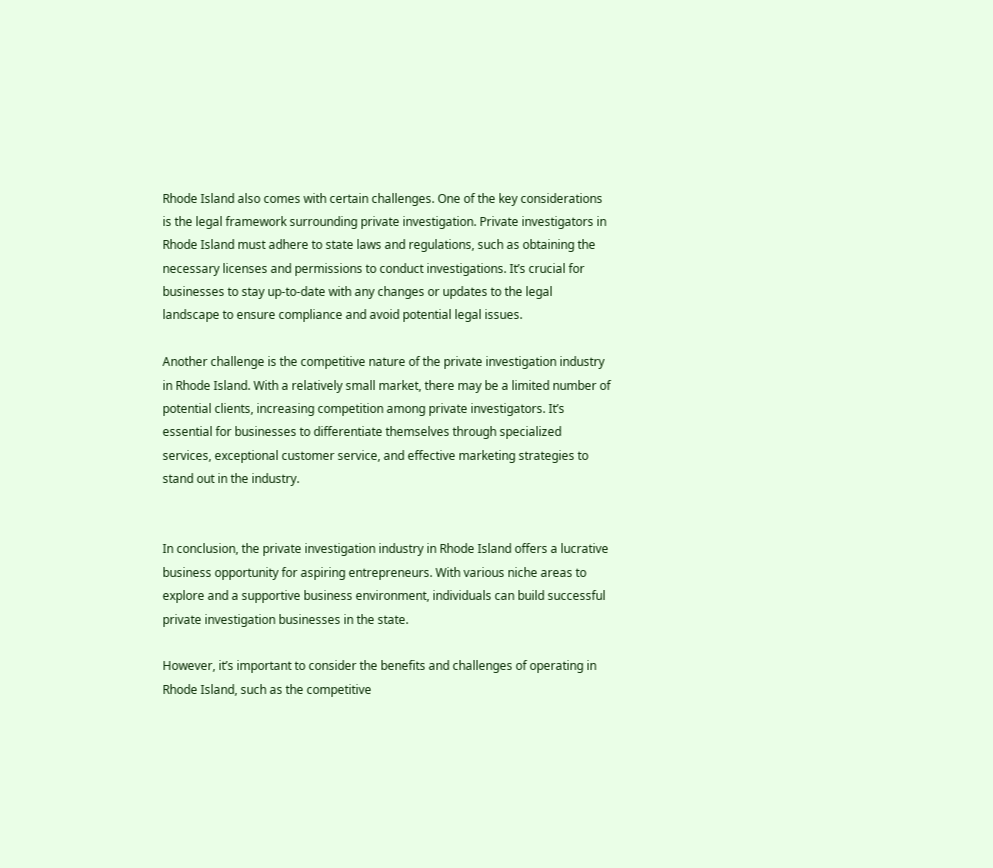Rhode Island also comes with certain challenges. One of the key considerations is the legal framework surrounding private investigation. Private investigators in Rhode Island must adhere to state laws and regulations, such as obtaining the necessary licenses and permissions to conduct investigations. It’s crucial for businesses to stay up-to-date with any changes or updates to the legal landscape to ensure compliance and avoid potential legal issues.

Another challenge is the competitive nature of the private investigation industry in Rhode Island. With a relatively small market, there may be a limited number of potential clients, increasing competition among private investigators. It’s essential for businesses to differentiate themselves through specialized services, exceptional customer service, and effective marketing strategies to stand out in the industry.


In conclusion, the private investigation industry in Rhode Island offers a lucrative business opportunity for aspiring entrepreneurs. With various niche areas to explore and a supportive business environment, individuals can build successful private investigation businesses in the state.

However, it’s important to consider the benefits and challenges of operating in Rhode Island, such as the competitive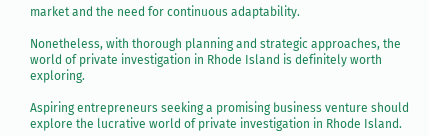market and the need for continuous adaptability.

Nonetheless, with thorough planning and strategic approaches, the world of private investigation in Rhode Island is definitely worth exploring.

Aspiring entrepreneurs seeking a promising business venture should explore the lucrative world of private investigation in Rhode Island.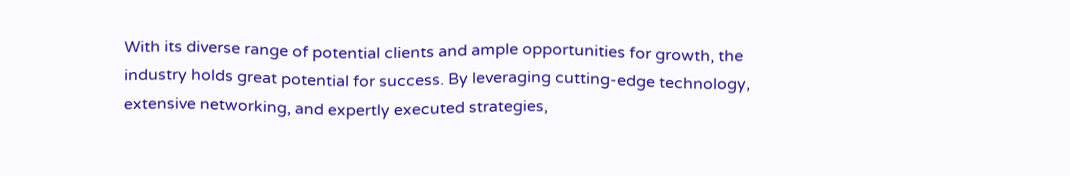With its diverse range of potential clients and ample opportunities for growth, the industry holds great potential for success. By leveraging cutting-edge technology, extensive networking, and expertly executed strategies,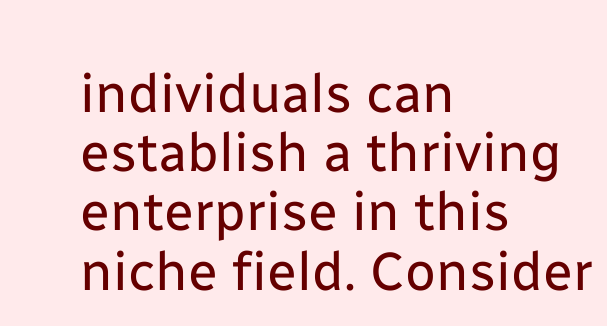individuals can establish a thriving enterprise in this niche field. Consider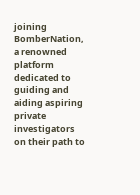joining BomberNation, a renowned platform dedicated to guiding and aiding aspiring private investigators on their path to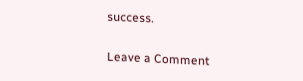success.

Leave a Comment